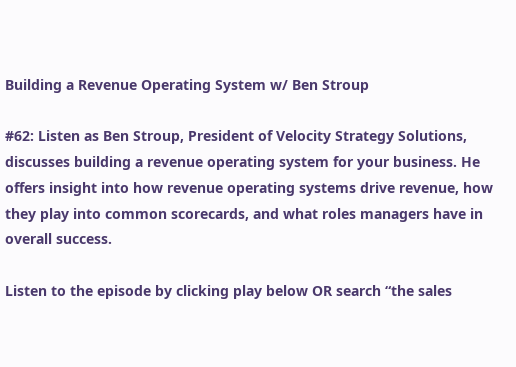Building a Revenue Operating System w/ Ben Stroup

#62: Listen as Ben Stroup, President of Velocity Strategy Solutions, discusses building a revenue operating system for your business. He offers insight into how revenue operating systems drive revenue, how they play into common scorecards, and what roles managers have in overall success.

Listen to the episode by clicking play below OR search “the sales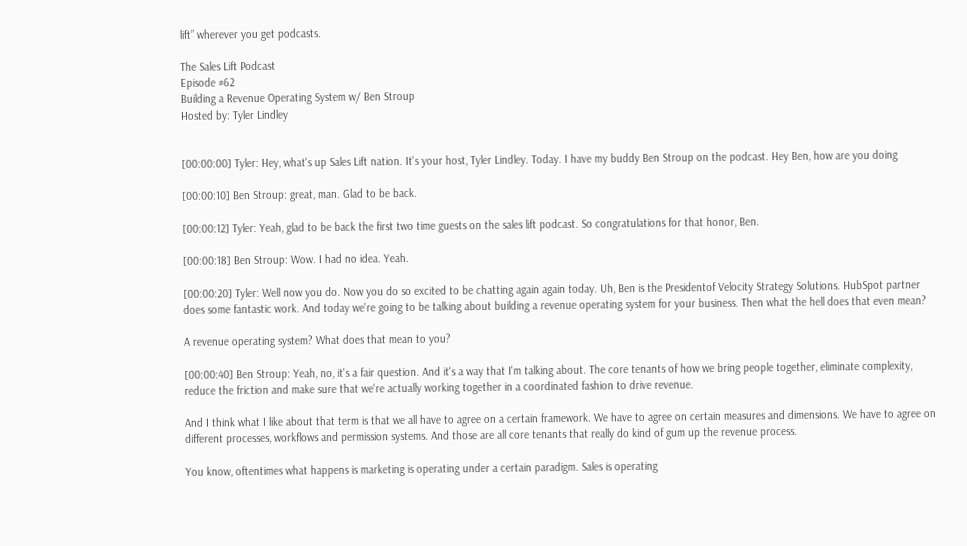lift” wherever you get podcasts.

The Sales Lift Podcast
Episode #62
Building a Revenue Operating System w/ Ben Stroup
Hosted by: Tyler Lindley


[00:00:00] Tyler: Hey, what's up Sales Lift nation. It's your host, Tyler Lindley. Today. I have my buddy Ben Stroup on the podcast. Hey Ben, how are you doing

[00:00:10] Ben Stroup: great, man. Glad to be back.

[00:00:12] Tyler: Yeah, glad to be back the first two time guests on the sales lift podcast. So congratulations for that honor, Ben.

[00:00:18] Ben Stroup: Wow. I had no idea. Yeah.

[00:00:20] Tyler: Well now you do. Now you do so excited to be chatting again again today. Uh, Ben is the Presidentof Velocity Strategy Solutions. HubSpot partner does some fantastic work. And today we're going to be talking about building a revenue operating system for your business. Then what the hell does that even mean?

A revenue operating system? What does that mean to you?

[00:00:40] Ben Stroup: Yeah, no, it's a fair question. And it's a way that I'm talking about. The core tenants of how we bring people together, eliminate complexity, reduce the friction and make sure that we're actually working together in a coordinated fashion to drive revenue.

And I think what I like about that term is that we all have to agree on a certain framework. We have to agree on certain measures and dimensions. We have to agree on different processes, workflows and permission systems. And those are all core tenants that really do kind of gum up the revenue process.

You know, oftentimes what happens is marketing is operating under a certain paradigm. Sales is operating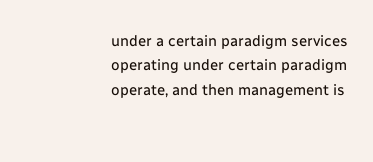under a certain paradigm services operating under certain paradigm operate, and then management is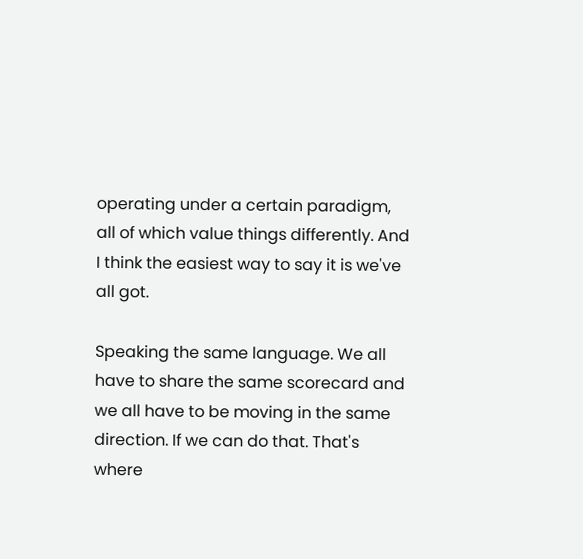operating under a certain paradigm, all of which value things differently. And I think the easiest way to say it is we've all got.

Speaking the same language. We all have to share the same scorecard and we all have to be moving in the same direction. If we can do that. That's where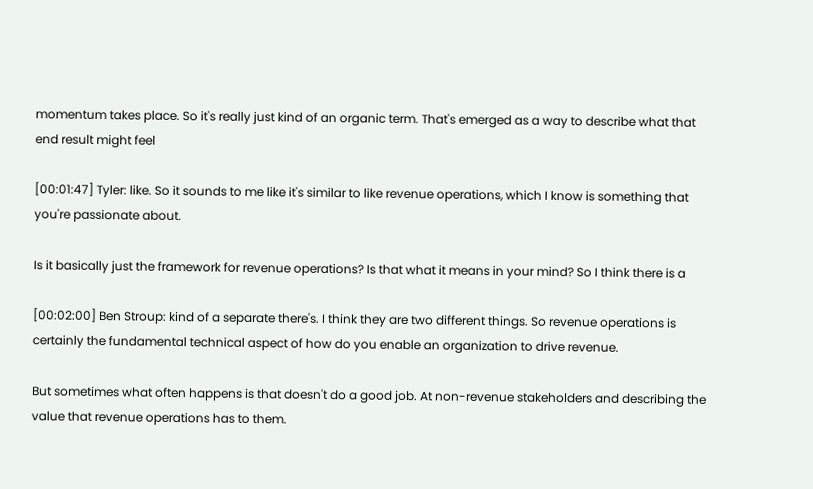momentum takes place. So it's really just kind of an organic term. That's emerged as a way to describe what that end result might feel

[00:01:47] Tyler: like. So it sounds to me like it's similar to like revenue operations, which I know is something that you're passionate about.

Is it basically just the framework for revenue operations? Is that what it means in your mind? So I think there is a

[00:02:00] Ben Stroup: kind of a separate there's. I think they are two different things. So revenue operations is certainly the fundamental technical aspect of how do you enable an organization to drive revenue.

But sometimes what often happens is that doesn't do a good job. At non-revenue stakeholders and describing the value that revenue operations has to them.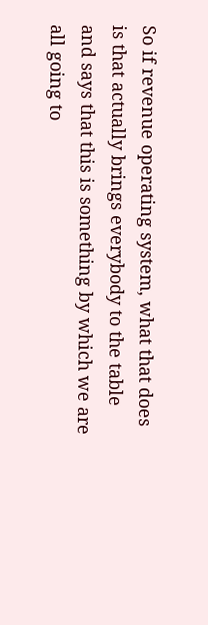So if revenue operating system, what that does is that actually brings everybody to the table and says that this is something by which we are all going to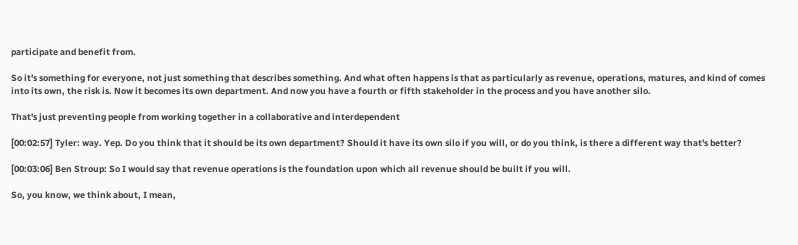participate and benefit from.

So it's something for everyone, not just something that describes something. And what often happens is that as particularly as revenue, operations, matures, and kind of comes into its own, the risk is. Now it becomes its own department. And now you have a fourth or fifth stakeholder in the process and you have another silo.

That's just preventing people from working together in a collaborative and interdependent

[00:02:57] Tyler: way. Yep. Do you think that it should be its own department? Should it have its own silo if you will, or do you think, is there a different way that's better?

[00:03:06] Ben Stroup: So I would say that revenue operations is the foundation upon which all revenue should be built if you will.

So, you know, we think about, I mean,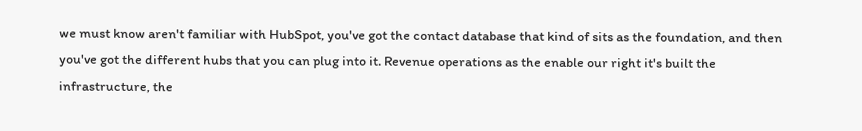we must know aren't familiar with HubSpot, you've got the contact database that kind of sits as the foundation, and then you've got the different hubs that you can plug into it. Revenue operations as the enable our right it's built the infrastructure, the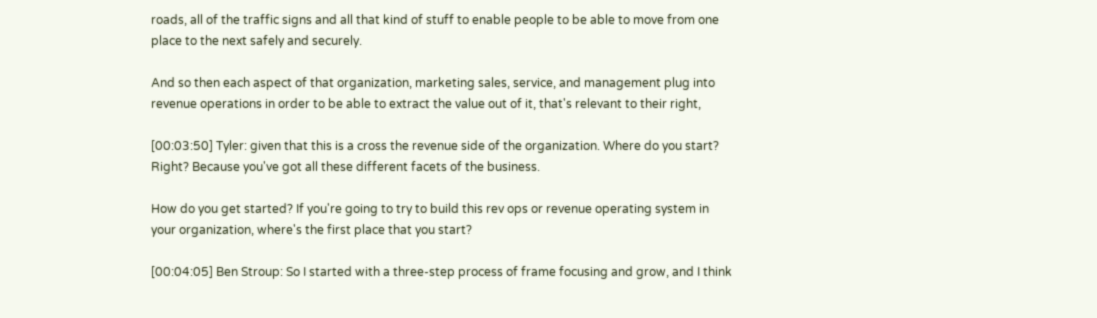roads, all of the traffic signs and all that kind of stuff to enable people to be able to move from one place to the next safely and securely.

And so then each aspect of that organization, marketing sales, service, and management plug into revenue operations in order to be able to extract the value out of it, that's relevant to their right,

[00:03:50] Tyler: given that this is a cross the revenue side of the organization. Where do you start? Right? Because you've got all these different facets of the business.

How do you get started? If you're going to try to build this rev ops or revenue operating system in your organization, where's the first place that you start?

[00:04:05] Ben Stroup: So I started with a three-step process of frame focusing and grow, and I think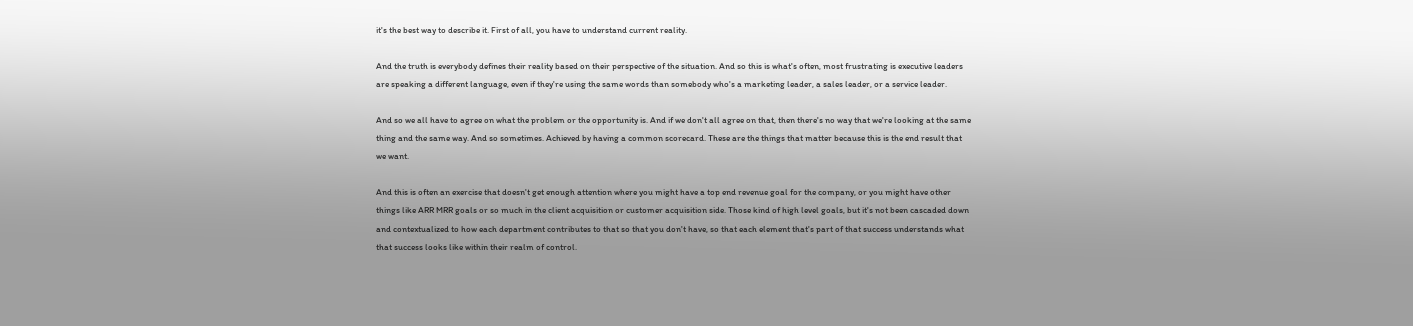it's the best way to describe it. First of all, you have to understand current reality.

And the truth is everybody defines their reality based on their perspective of the situation. And so this is what's often, most frustrating is executive leaders are speaking a different language, even if they're using the same words than somebody who's a marketing leader, a sales leader, or a service leader.

And so we all have to agree on what the problem or the opportunity is. And if we don't all agree on that, then there's no way that we're looking at the same thing and the same way. And so sometimes. Achieved by having a common scorecard. These are the things that matter because this is the end result that we want.

And this is often an exercise that doesn't get enough attention where you might have a top end revenue goal for the company, or you might have other things like ARR MRR goals or so much in the client acquisition or customer acquisition side. Those kind of high level goals, but it's not been cascaded down and contextualized to how each department contributes to that so that you don't have, so that each element that's part of that success understands what that success looks like within their realm of control.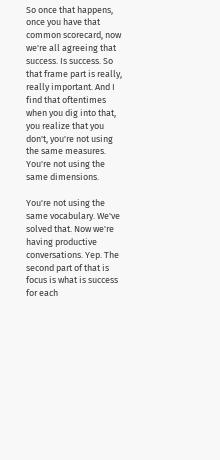So once that happens, once you have that common scorecard, now we're all agreeing that success. Is success. So that frame part is really, really important. And I find that oftentimes when you dig into that, you realize that you don't, you're not using the same measures. You're not using the same dimensions.

You're not using the same vocabulary. We've solved that. Now we're having productive conversations. Yep. The second part of that is focus is what is success for each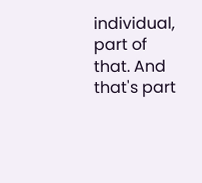individual, part of that. And that's part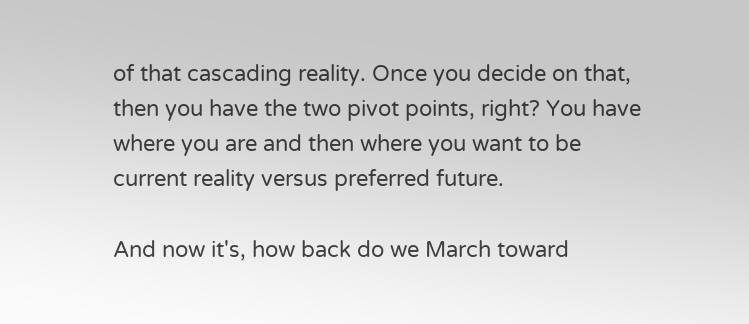of that cascading reality. Once you decide on that, then you have the two pivot points, right? You have where you are and then where you want to be current reality versus preferred future.

And now it's, how back do we March toward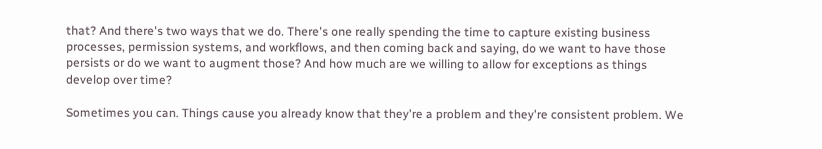that? And there's two ways that we do. There's one really spending the time to capture existing business processes, permission systems, and workflows, and then coming back and saying, do we want to have those persists or do we want to augment those? And how much are we willing to allow for exceptions as things develop over time?

Sometimes you can. Things cause you already know that they're a problem and they're consistent problem. We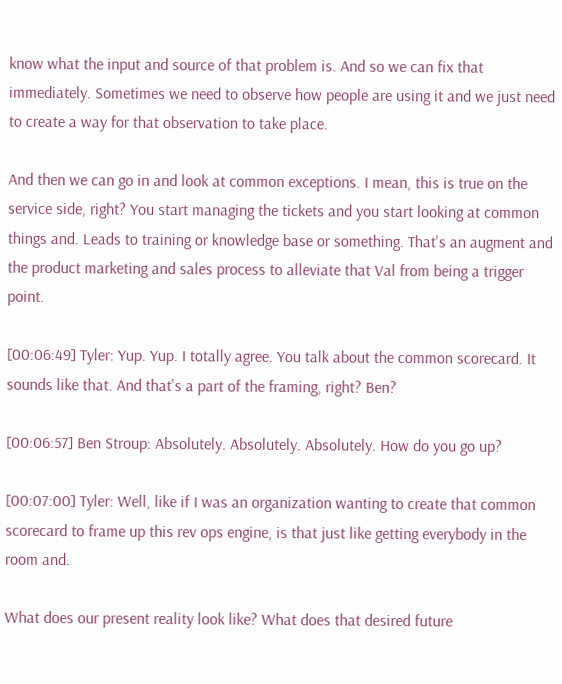know what the input and source of that problem is. And so we can fix that immediately. Sometimes we need to observe how people are using it and we just need to create a way for that observation to take place.

And then we can go in and look at common exceptions. I mean, this is true on the service side, right? You start managing the tickets and you start looking at common things and. Leads to training or knowledge base or something. That's an augment and the product marketing and sales process to alleviate that Val from being a trigger point.

[00:06:49] Tyler: Yup. Yup. I totally agree. You talk about the common scorecard. It sounds like that. And that's a part of the framing, right? Ben?

[00:06:57] Ben Stroup: Absolutely. Absolutely. Absolutely. How do you go up?

[00:07:00] Tyler: Well, like if I was an organization wanting to create that common scorecard to frame up this rev ops engine, is that just like getting everybody in the room and.

What does our present reality look like? What does that desired future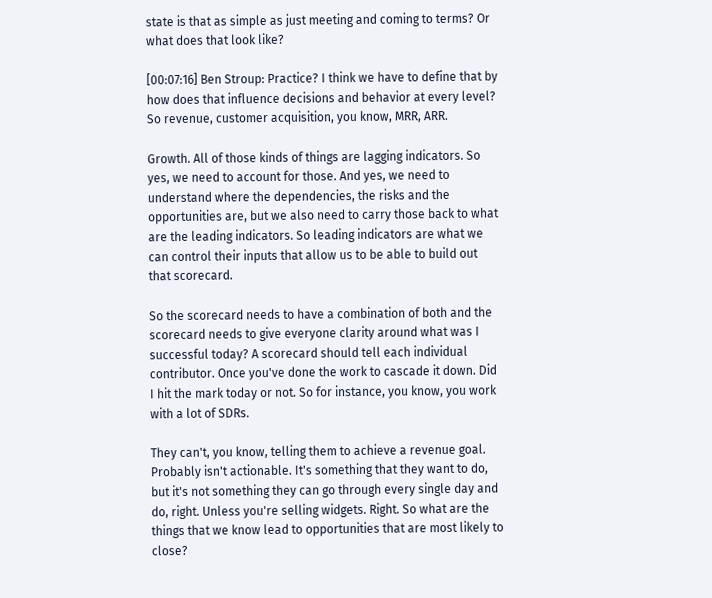state is that as simple as just meeting and coming to terms? Or what does that look like?

[00:07:16] Ben Stroup: Practice? I think we have to define that by how does that influence decisions and behavior at every level? So revenue, customer acquisition, you know, MRR, ARR.

Growth. All of those kinds of things are lagging indicators. So yes, we need to account for those. And yes, we need to understand where the dependencies, the risks and the opportunities are, but we also need to carry those back to what are the leading indicators. So leading indicators are what we can control their inputs that allow us to be able to build out that scorecard.

So the scorecard needs to have a combination of both and the scorecard needs to give everyone clarity around what was I successful today? A scorecard should tell each individual contributor. Once you've done the work to cascade it down. Did I hit the mark today or not. So for instance, you know, you work with a lot of SDRs.

They can't, you know, telling them to achieve a revenue goal. Probably isn't actionable. It's something that they want to do, but it's not something they can go through every single day and do, right. Unless you're selling widgets. Right. So what are the things that we know lead to opportunities that are most likely to close?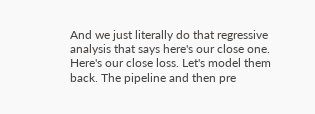And we just literally do that regressive analysis that says here's our close one. Here's our close loss. Let's model them back. The pipeline and then pre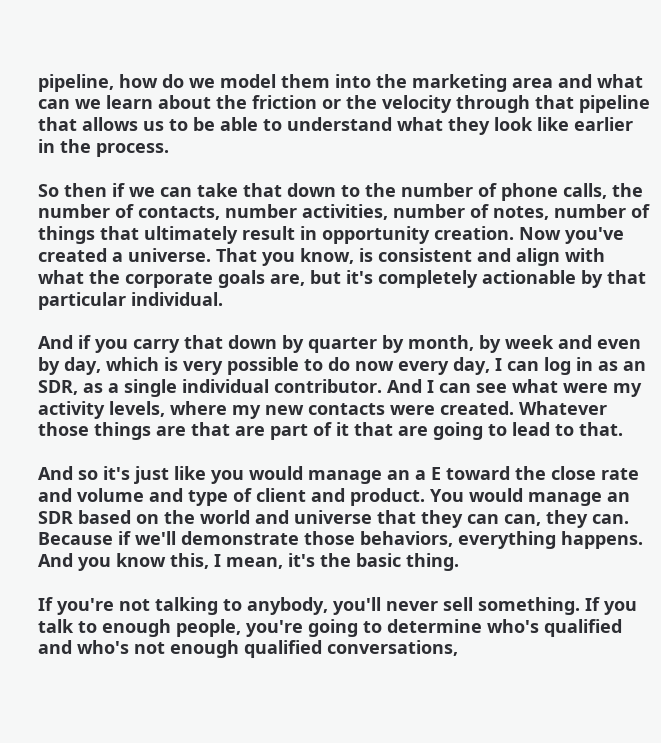pipeline, how do we model them into the marketing area and what can we learn about the friction or the velocity through that pipeline that allows us to be able to understand what they look like earlier in the process.

So then if we can take that down to the number of phone calls, the number of contacts, number activities, number of notes, number of things that ultimately result in opportunity creation. Now you've created a universe. That you know, is consistent and align with what the corporate goals are, but it's completely actionable by that particular individual.

And if you carry that down by quarter by month, by week and even by day, which is very possible to do now every day, I can log in as an SDR, as a single individual contributor. And I can see what were my activity levels, where my new contacts were created. Whatever those things are that are part of it that are going to lead to that.

And so it's just like you would manage an a E toward the close rate and volume and type of client and product. You would manage an SDR based on the world and universe that they can can, they can. Because if we'll demonstrate those behaviors, everything happens. And you know this, I mean, it's the basic thing.

If you're not talking to anybody, you'll never sell something. If you talk to enough people, you're going to determine who's qualified and who's not enough qualified conversations,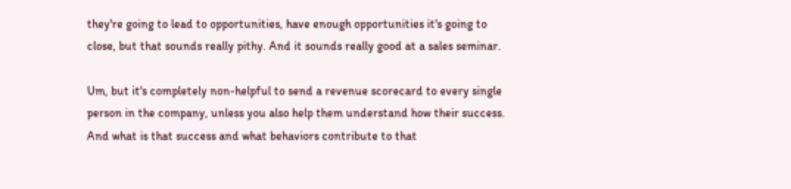they're going to lead to opportunities, have enough opportunities it's going to close, but that sounds really pithy. And it sounds really good at a sales seminar.

Um, but it's completely non-helpful to send a revenue scorecard to every single person in the company, unless you also help them understand how their success. And what is that success and what behaviors contribute to that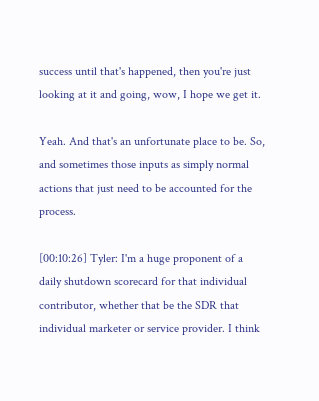success until that's happened, then you're just looking at it and going, wow, I hope we get it.

Yeah. And that's an unfortunate place to be. So, and sometimes those inputs as simply normal actions that just need to be accounted for the process.

[00:10:26] Tyler: I'm a huge proponent of a daily shutdown scorecard for that individual contributor, whether that be the SDR that individual marketer or service provider. I think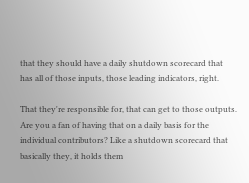that they should have a daily shutdown scorecard that has all of those inputs, those leading indicators, right.

That they're responsible for, that can get to those outputs. Are you a fan of having that on a daily basis for the individual contributors? Like a shutdown scorecard that basically they, it holds them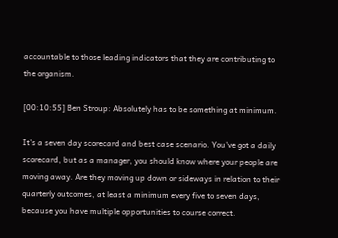accountable to those leading indicators that they are contributing to the organism.

[00:10:55] Ben Stroup: Absolutely has to be something at minimum.

It's a seven day scorecard and best case scenario. You've got a daily scorecard, but as a manager, you should know where your people are moving away. Are they moving up down or sideways in relation to their quarterly outcomes, at least a minimum every five to seven days, because you have multiple opportunities to course correct.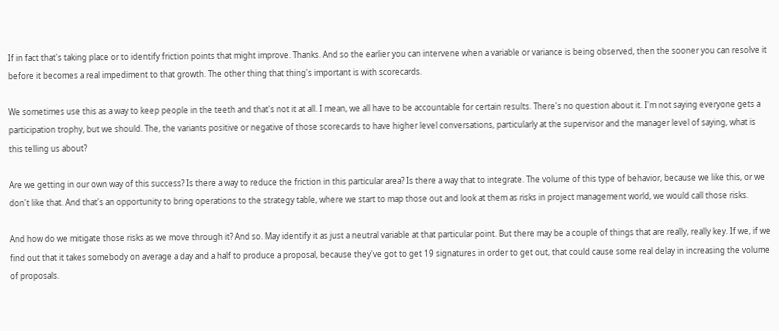If in fact that's taking place or to identify friction points that might improve. Thanks. And so the earlier you can intervene when a variable or variance is being observed, then the sooner you can resolve it before it becomes a real impediment to that growth. The other thing that thing's important is with scorecards.

We sometimes use this as a way to keep people in the teeth and that's not it at all. I mean, we all have to be accountable for certain results. There's no question about it. I'm not saying everyone gets a participation trophy, but we should. The, the variants positive or negative of those scorecards to have higher level conversations, particularly at the supervisor and the manager level of saying, what is this telling us about?

Are we getting in our own way of this success? Is there a way to reduce the friction in this particular area? Is there a way that to integrate. The volume of this type of behavior, because we like this, or we don't like that. And that's an opportunity to bring operations to the strategy table, where we start to map those out and look at them as risks in project management world, we would call those risks.

And how do we mitigate those risks as we move through it? And so. May identify it as just a neutral variable at that particular point. But there may be a couple of things that are really, really key. If we, if we find out that it takes somebody on average a day and a half to produce a proposal, because they've got to get 19 signatures in order to get out, that could cause some real delay in increasing the volume of proposals.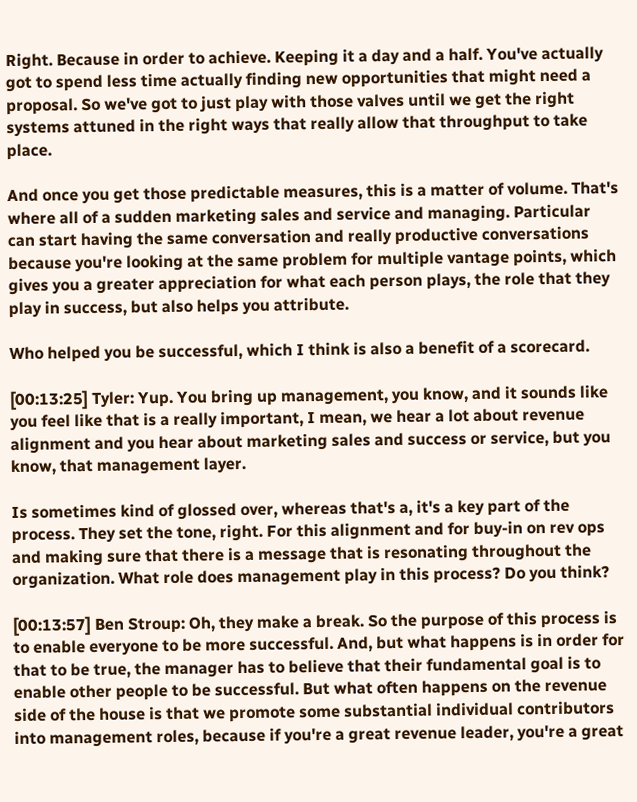Right. Because in order to achieve. Keeping it a day and a half. You've actually got to spend less time actually finding new opportunities that might need a proposal. So we've got to just play with those valves until we get the right systems attuned in the right ways that really allow that throughput to take place.

And once you get those predictable measures, this is a matter of volume. That's where all of a sudden marketing sales and service and managing. Particular can start having the same conversation and really productive conversations because you're looking at the same problem for multiple vantage points, which gives you a greater appreciation for what each person plays, the role that they play in success, but also helps you attribute.

Who helped you be successful, which I think is also a benefit of a scorecard.

[00:13:25] Tyler: Yup. You bring up management, you know, and it sounds like you feel like that is a really important, I mean, we hear a lot about revenue alignment and you hear about marketing sales and success or service, but you know, that management layer.

Is sometimes kind of glossed over, whereas that's a, it's a key part of the process. They set the tone, right. For this alignment and for buy-in on rev ops and making sure that there is a message that is resonating throughout the organization. What role does management play in this process? Do you think?

[00:13:57] Ben Stroup: Oh, they make a break. So the purpose of this process is to enable everyone to be more successful. And, but what happens is in order for that to be true, the manager has to believe that their fundamental goal is to enable other people to be successful. But what often happens on the revenue side of the house is that we promote some substantial individual contributors into management roles, because if you're a great revenue leader, you're a great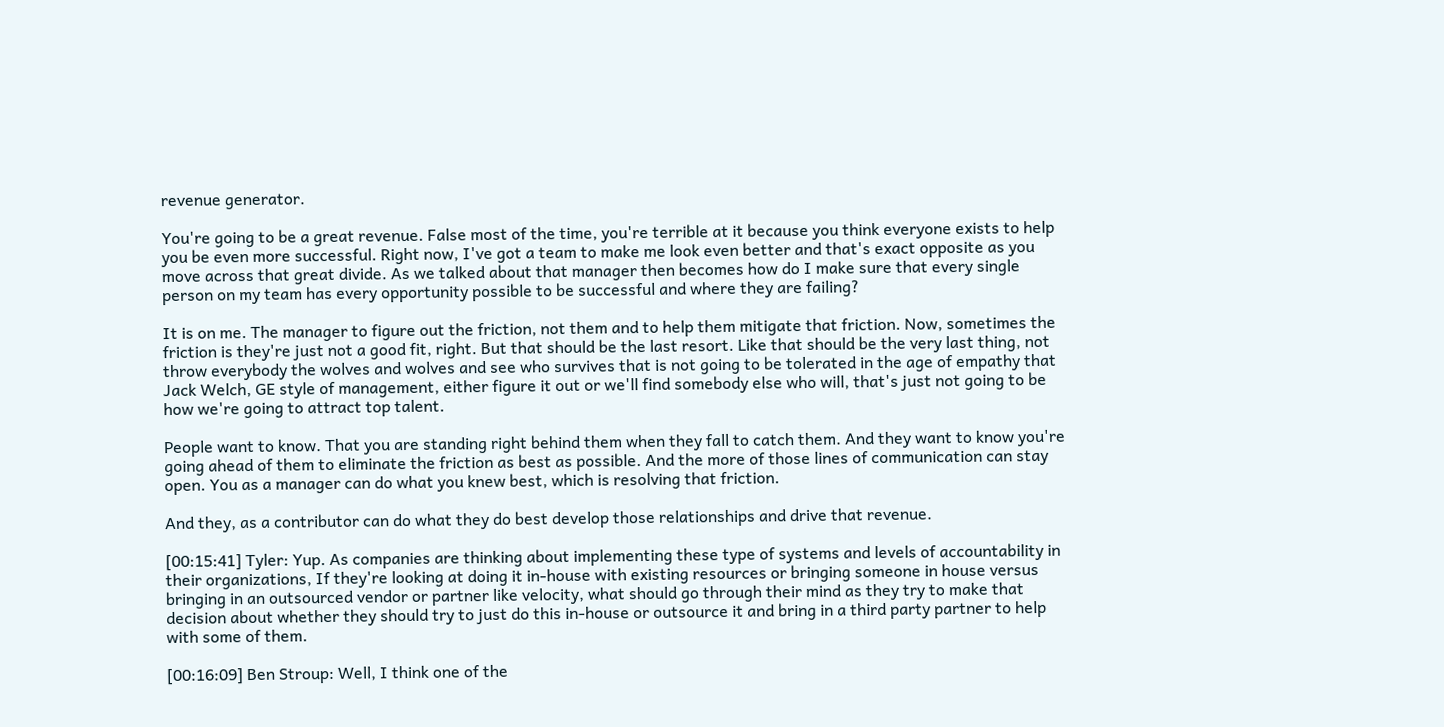revenue generator.

You're going to be a great revenue. False most of the time, you're terrible at it because you think everyone exists to help you be even more successful. Right now, I've got a team to make me look even better and that's exact opposite as you move across that great divide. As we talked about that manager then becomes how do I make sure that every single person on my team has every opportunity possible to be successful and where they are failing?

It is on me. The manager to figure out the friction, not them and to help them mitigate that friction. Now, sometimes the friction is they're just not a good fit, right. But that should be the last resort. Like that should be the very last thing, not throw everybody the wolves and wolves and see who survives that is not going to be tolerated in the age of empathy that Jack Welch, GE style of management, either figure it out or we'll find somebody else who will, that's just not going to be how we're going to attract top talent.

People want to know. That you are standing right behind them when they fall to catch them. And they want to know you're going ahead of them to eliminate the friction as best as possible. And the more of those lines of communication can stay open. You as a manager can do what you knew best, which is resolving that friction.

And they, as a contributor can do what they do best develop those relationships and drive that revenue.

[00:15:41] Tyler: Yup. As companies are thinking about implementing these type of systems and levels of accountability in their organizations, If they're looking at doing it in-house with existing resources or bringing someone in house versus bringing in an outsourced vendor or partner like velocity, what should go through their mind as they try to make that decision about whether they should try to just do this in-house or outsource it and bring in a third party partner to help with some of them.

[00:16:09] Ben Stroup: Well, I think one of the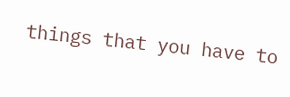things that you have to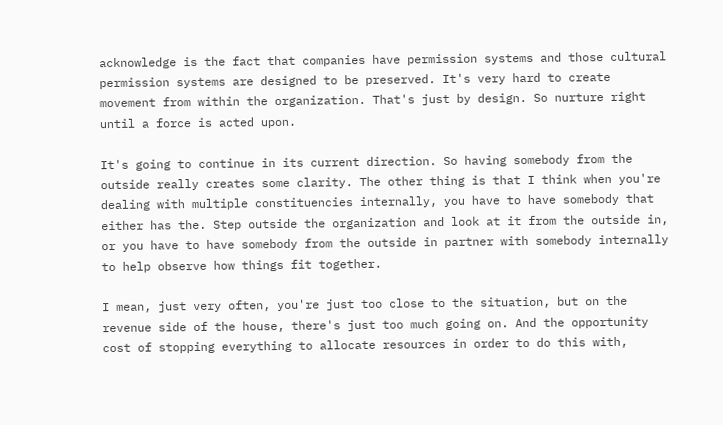acknowledge is the fact that companies have permission systems and those cultural permission systems are designed to be preserved. It's very hard to create movement from within the organization. That's just by design. So nurture right until a force is acted upon.

It's going to continue in its current direction. So having somebody from the outside really creates some clarity. The other thing is that I think when you're dealing with multiple constituencies internally, you have to have somebody that either has the. Step outside the organization and look at it from the outside in, or you have to have somebody from the outside in partner with somebody internally to help observe how things fit together.

I mean, just very often, you're just too close to the situation, but on the revenue side of the house, there's just too much going on. And the opportunity cost of stopping everything to allocate resources in order to do this with,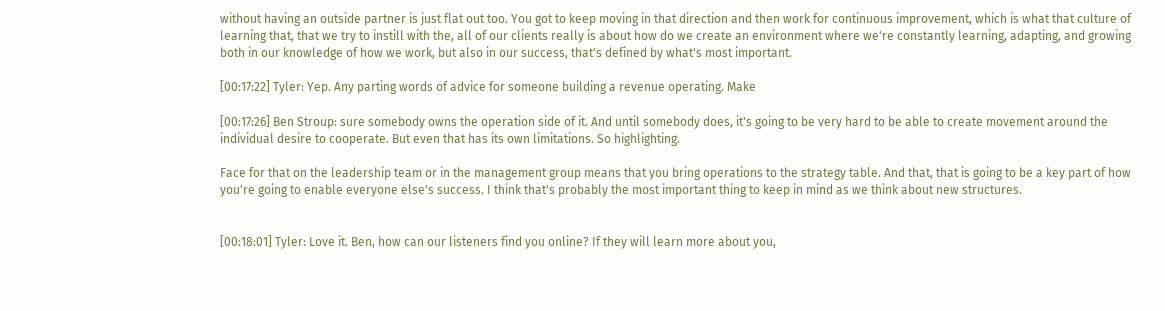without having an outside partner is just flat out too. You got to keep moving in that direction and then work for continuous improvement, which is what that culture of learning that, that we try to instill with the, all of our clients really is about how do we create an environment where we're constantly learning, adapting, and growing both in our knowledge of how we work, but also in our success, that's defined by what's most important.

[00:17:22] Tyler: Yep. Any parting words of advice for someone building a revenue operating. Make

[00:17:26] Ben Stroup: sure somebody owns the operation side of it. And until somebody does, it's going to be very hard to be able to create movement around the individual desire to cooperate. But even that has its own limitations. So highlighting.

Face for that on the leadership team or in the management group means that you bring operations to the strategy table. And that, that is going to be a key part of how you're going to enable everyone else's success. I think that's probably the most important thing to keep in mind as we think about new structures.


[00:18:01] Tyler: Love it. Ben, how can our listeners find you online? If they will learn more about you,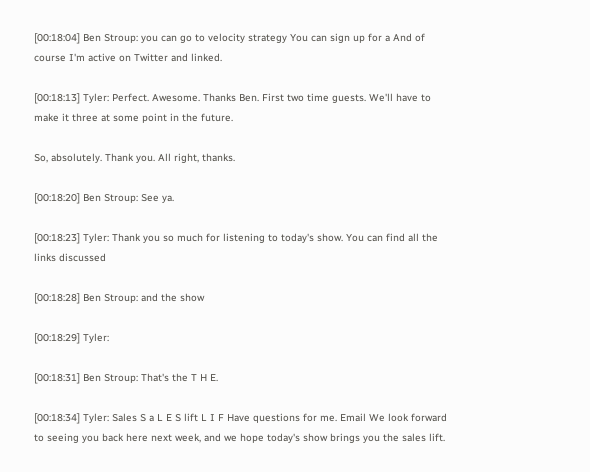[00:18:04] Ben Stroup: you can go to velocity strategy You can sign up for a And of course I'm active on Twitter and linked.

[00:18:13] Tyler: Perfect. Awesome. Thanks Ben. First two time guests. We'll have to make it three at some point in the future.

So, absolutely. Thank you. All right, thanks.

[00:18:20] Ben Stroup: See ya.

[00:18:23] Tyler: Thank you so much for listening to today's show. You can find all the links discussed

[00:18:28] Ben Stroup: and the show

[00:18:29] Tyler:

[00:18:31] Ben Stroup: That's the T H E.

[00:18:34] Tyler: Sales S a L E S lift L I F Have questions for me. Email We look forward to seeing you back here next week, and we hope today's show brings you the sales lift.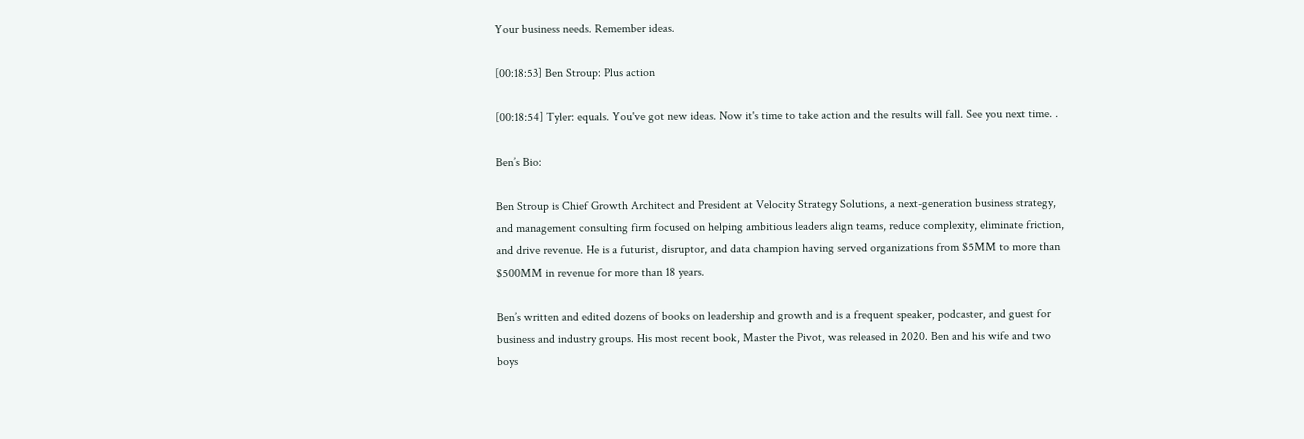Your business needs. Remember ideas.

[00:18:53] Ben Stroup: Plus action

[00:18:54] Tyler: equals. You've got new ideas. Now it's time to take action and the results will fall. See you next time. .

Ben’s Bio:

Ben Stroup is Chief Growth Architect and President at Velocity Strategy Solutions, a next-generation business strategy, and management consulting firm focused on helping ambitious leaders align teams, reduce complexity, eliminate friction, and drive revenue. He is a futurist, disruptor, and data champion having served organizations from $5MM to more than $500MM in revenue for more than 18 years.

Ben’s written and edited dozens of books on leadership and growth and is a frequent speaker, podcaster, and guest for business and industry groups. His most recent book, Master the Pivot, was released in 2020. Ben and his wife and two boys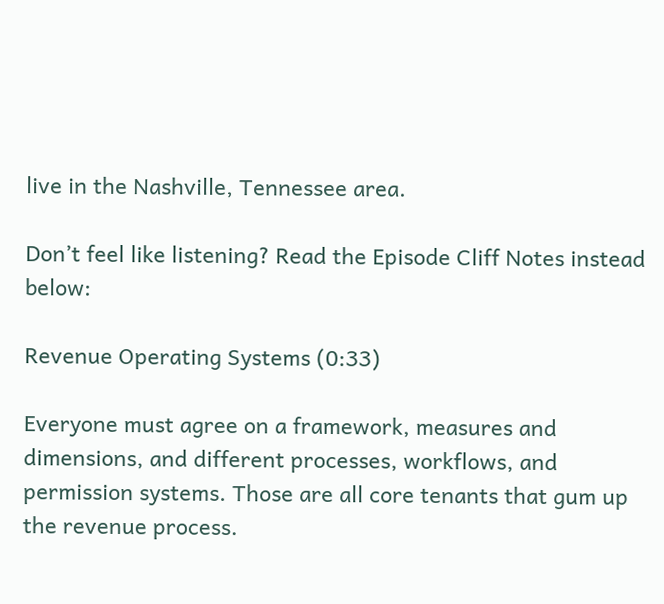live in the Nashville, Tennessee area.

Don’t feel like listening? Read the Episode Cliff Notes instead below:

Revenue Operating Systems (0:33)

Everyone must agree on a framework, measures and dimensions, and different processes, workflows, and permission systems. Those are all core tenants that gum up the revenue process.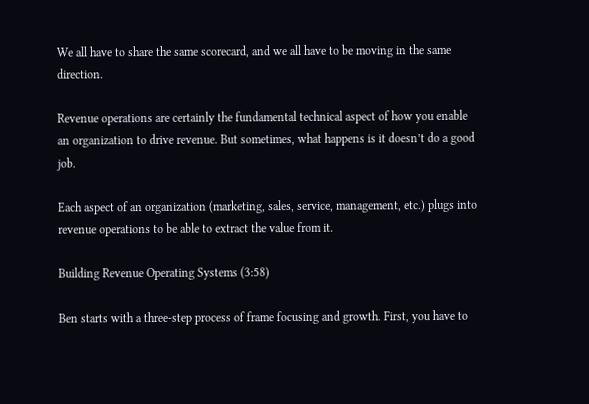We all have to share the same scorecard, and we all have to be moving in the same direction.

Revenue operations are certainly the fundamental technical aspect of how you enable an organization to drive revenue. But sometimes, what happens is it doesn’t do a good job.

Each aspect of an organization (marketing, sales, service, management, etc.) plugs into revenue operations to be able to extract the value from it.

Building Revenue Operating Systems (3:58)

Ben starts with a three-step process of frame focusing and growth. First, you have to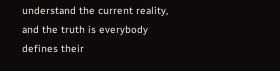understand the current reality, and the truth is everybody defines their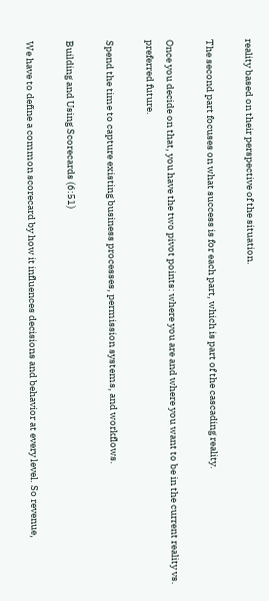reality based on their perspective of the situation.

The second part focuses on what success is for each part, which is part of the cascading reality.

Once you decide on that, you have the two pivot points: where you are and where you want to be in the current reality vs. preferred future.

Spend the time to capture existing business processes, permission systems, and workflows.

Building and Using Scorecards (6:51)

We have to define a common scorecard by how it influences decisions and behavior at every level. So revenue,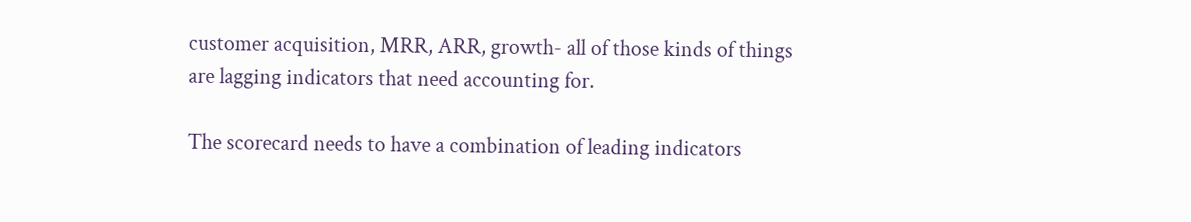customer acquisition, MRR, ARR, growth- all of those kinds of things are lagging indicators that need accounting for.

The scorecard needs to have a combination of leading indicators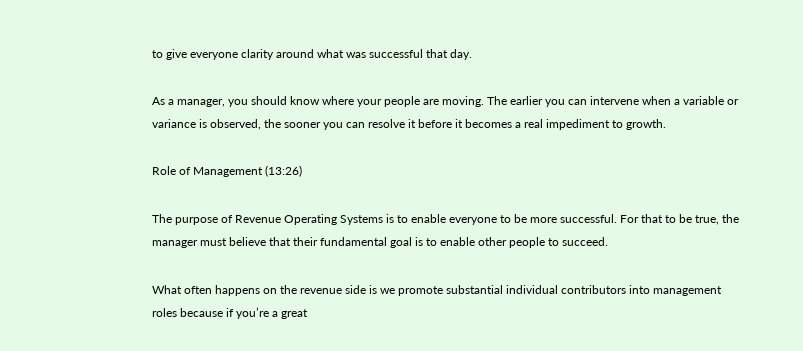to give everyone clarity around what was successful that day.

As a manager, you should know where your people are moving. The earlier you can intervene when a variable or variance is observed, the sooner you can resolve it before it becomes a real impediment to growth.

Role of Management (13:26)

The purpose of Revenue Operating Systems is to enable everyone to be more successful. For that to be true, the manager must believe that their fundamental goal is to enable other people to succeed.

What often happens on the revenue side is we promote substantial individual contributors into management roles because if you’re a great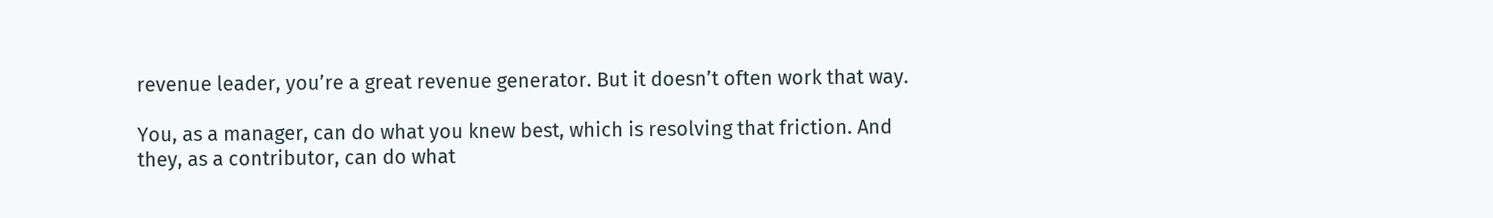revenue leader, you’re a great revenue generator. But it doesn’t often work that way.

You, as a manager, can do what you knew best, which is resolving that friction. And they, as a contributor, can do what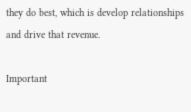they do best, which is develop relationships and drive that revenue.

Important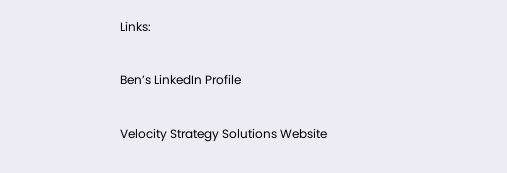Links:

Ben’s LinkedIn Profile

Velocity Strategy Solutions Website